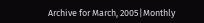Archive for March, 2005|Monthly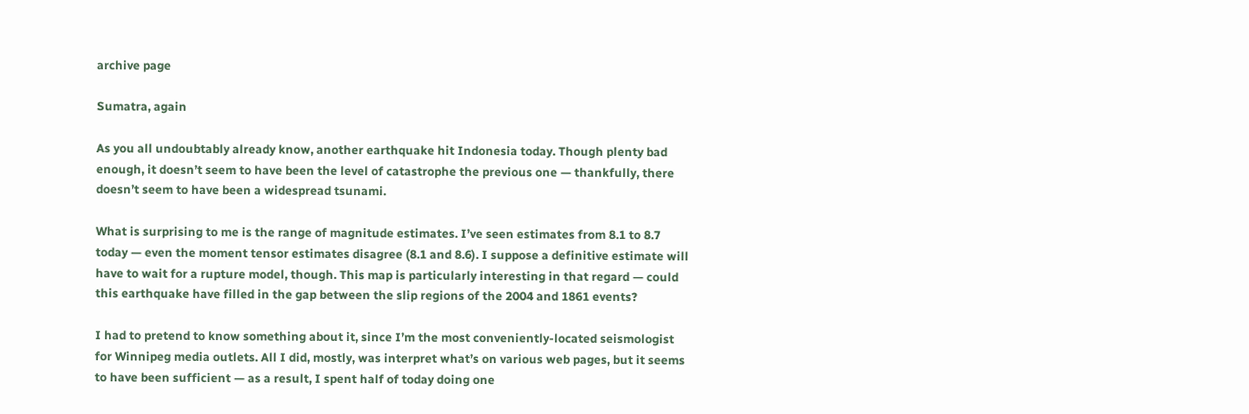archive page

Sumatra, again

As you all undoubtably already know, another earthquake hit Indonesia today. Though plenty bad enough, it doesn’t seem to have been the level of catastrophe the previous one — thankfully, there doesn’t seem to have been a widespread tsunami.

What is surprising to me is the range of magnitude estimates. I’ve seen estimates from 8.1 to 8.7 today — even the moment tensor estimates disagree (8.1 and 8.6). I suppose a definitive estimate will have to wait for a rupture model, though. This map is particularly interesting in that regard — could this earthquake have filled in the gap between the slip regions of the 2004 and 1861 events?

I had to pretend to know something about it, since I’m the most conveniently-located seismologist for Winnipeg media outlets. All I did, mostly, was interpret what’s on various web pages, but it seems to have been sufficient — as a result, I spent half of today doing one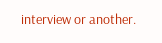interview or another.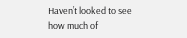Haven’t looked to see how much of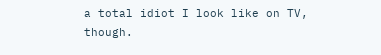a total idiot I look like on TV, though.